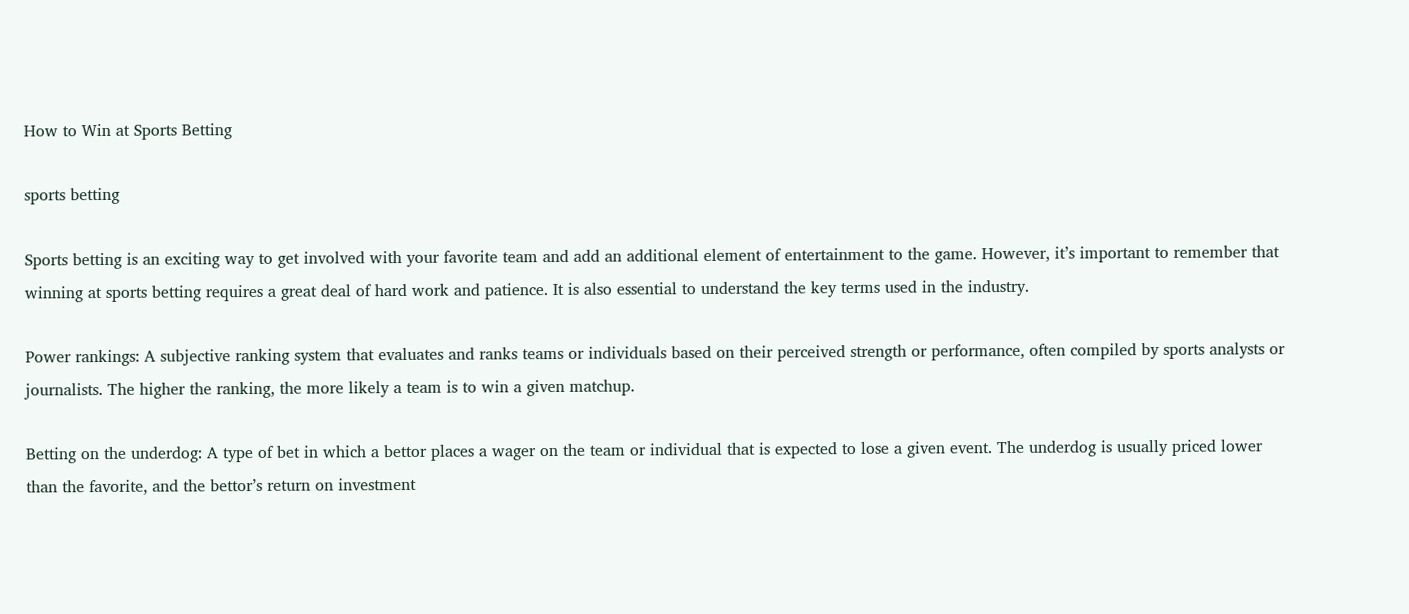How to Win at Sports Betting

sports betting

Sports betting is an exciting way to get involved with your favorite team and add an additional element of entertainment to the game. However, it’s important to remember that winning at sports betting requires a great deal of hard work and patience. It is also essential to understand the key terms used in the industry.

Power rankings: A subjective ranking system that evaluates and ranks teams or individuals based on their perceived strength or performance, often compiled by sports analysts or journalists. The higher the ranking, the more likely a team is to win a given matchup.

Betting on the underdog: A type of bet in which a bettor places a wager on the team or individual that is expected to lose a given event. The underdog is usually priced lower than the favorite, and the bettor’s return on investment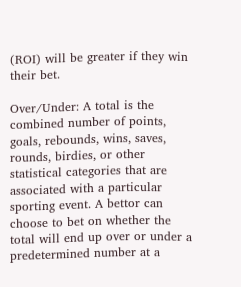(ROI) will be greater if they win their bet.

Over/Under: A total is the combined number of points, goals, rebounds, wins, saves, rounds, birdies, or other statistical categories that are associated with a particular sporting event. A bettor can choose to bet on whether the total will end up over or under a predetermined number at a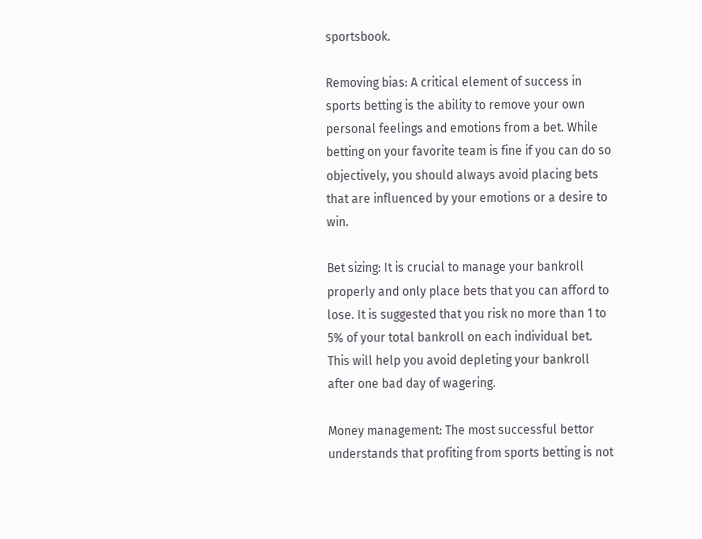sportsbook.

Removing bias: A critical element of success in sports betting is the ability to remove your own personal feelings and emotions from a bet. While betting on your favorite team is fine if you can do so objectively, you should always avoid placing bets that are influenced by your emotions or a desire to win.

Bet sizing: It is crucial to manage your bankroll properly and only place bets that you can afford to lose. It is suggested that you risk no more than 1 to 5% of your total bankroll on each individual bet. This will help you avoid depleting your bankroll after one bad day of wagering.

Money management: The most successful bettor understands that profiting from sports betting is not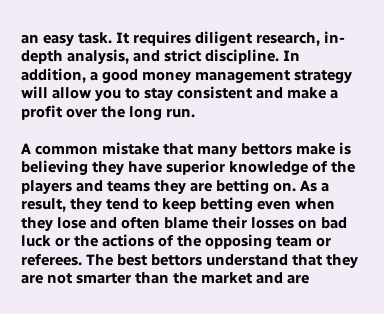an easy task. It requires diligent research, in-depth analysis, and strict discipline. In addition, a good money management strategy will allow you to stay consistent and make a profit over the long run.

A common mistake that many bettors make is believing they have superior knowledge of the players and teams they are betting on. As a result, they tend to keep betting even when they lose and often blame their losses on bad luck or the actions of the opposing team or referees. The best bettors understand that they are not smarter than the market and are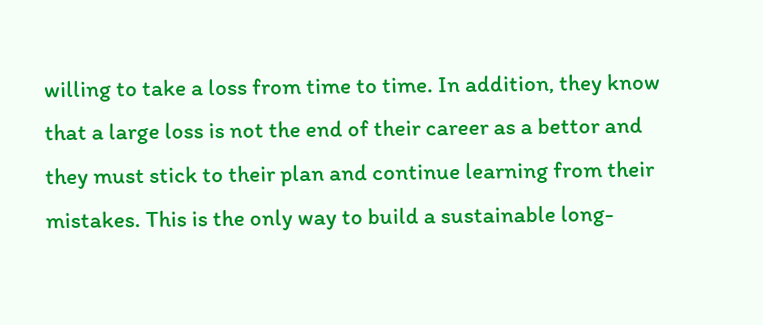willing to take a loss from time to time. In addition, they know that a large loss is not the end of their career as a bettor and they must stick to their plan and continue learning from their mistakes. This is the only way to build a sustainable long-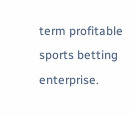term profitable sports betting enterprise.